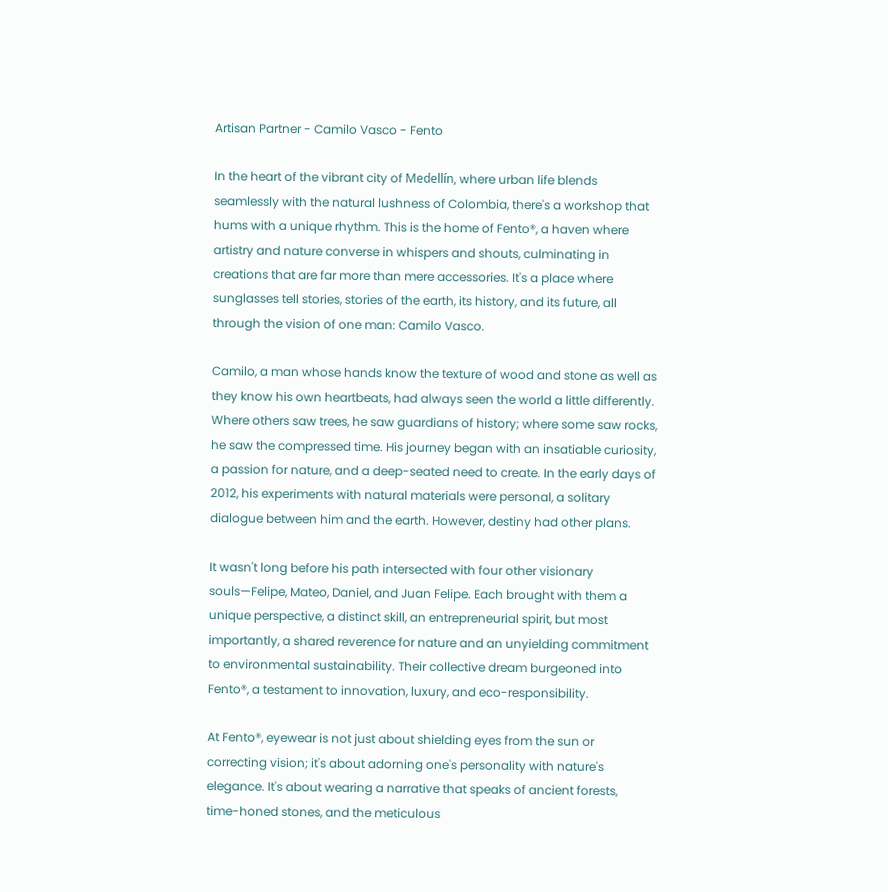Artisan Partner - Camilo Vasco - Fento

In the heart of the vibrant city of Medellín, where urban life blends seamlessly with the natural lushness of Colombia, there's a workshop that hums with a unique rhythm. This is the home of Fento®, a haven where artistry and nature converse in whispers and shouts, culminating in creations that are far more than mere accessories. It's a place where sunglasses tell stories, stories of the earth, its history, and its future, all through the vision of one man: Camilo Vasco.

Camilo, a man whose hands know the texture of wood and stone as well as they know his own heartbeats, had always seen the world a little differently. Where others saw trees, he saw guardians of history; where some saw rocks, he saw the compressed time. His journey began with an insatiable curiosity, a passion for nature, and a deep-seated need to create. In the early days of 2012, his experiments with natural materials were personal, a solitary dialogue between him and the earth. However, destiny had other plans.

It wasn't long before his path intersected with four other visionary souls—Felipe, Mateo, Daniel, and Juan Felipe. Each brought with them a unique perspective, a distinct skill, an entrepreneurial spirit, but most importantly, a shared reverence for nature and an unyielding commitment to environmental sustainability. Their collective dream burgeoned into Fento®, a testament to innovation, luxury, and eco-responsibility.

At Fento®, eyewear is not just about shielding eyes from the sun or correcting vision; it's about adorning one's personality with nature's elegance. It's about wearing a narrative that speaks of ancient forests, time-honed stones, and the meticulous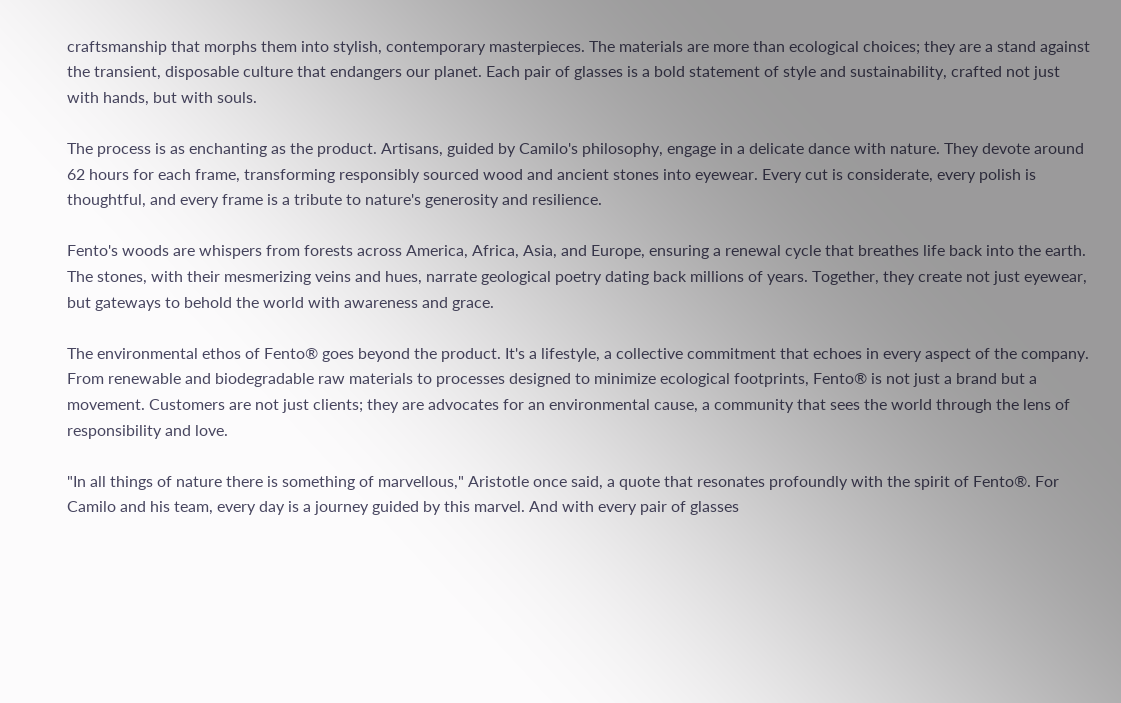craftsmanship that morphs them into stylish, contemporary masterpieces. The materials are more than ecological choices; they are a stand against the transient, disposable culture that endangers our planet. Each pair of glasses is a bold statement of style and sustainability, crafted not just with hands, but with souls.

The process is as enchanting as the product. Artisans, guided by Camilo's philosophy, engage in a delicate dance with nature. They devote around 62 hours for each frame, transforming responsibly sourced wood and ancient stones into eyewear. Every cut is considerate, every polish is thoughtful, and every frame is a tribute to nature's generosity and resilience.

Fento's woods are whispers from forests across America, Africa, Asia, and Europe, ensuring a renewal cycle that breathes life back into the earth. The stones, with their mesmerizing veins and hues, narrate geological poetry dating back millions of years. Together, they create not just eyewear, but gateways to behold the world with awareness and grace.

The environmental ethos of Fento® goes beyond the product. It's a lifestyle, a collective commitment that echoes in every aspect of the company. From renewable and biodegradable raw materials to processes designed to minimize ecological footprints, Fento® is not just a brand but a movement. Customers are not just clients; they are advocates for an environmental cause, a community that sees the world through the lens of responsibility and love.

"In all things of nature there is something of marvellous," Aristotle once said, a quote that resonates profoundly with the spirit of Fento®. For Camilo and his team, every day is a journey guided by this marvel. And with every pair of glasses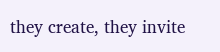they create, they invite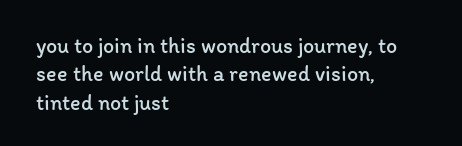you to join in this wondrous journey, to see the world with a renewed vision, tinted not just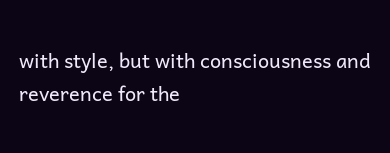with style, but with consciousness and reverence for the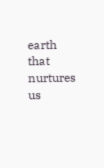earth that nurtures us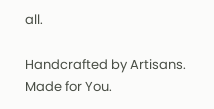all.

Handcrafted by Artisans. Made for You.